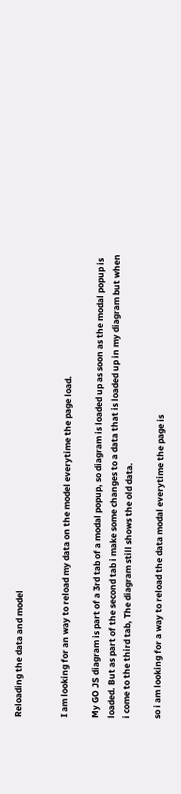Reloading the data and model


I am looking for an way to reload my data on the model everytime the page load.

My GO JS diagram is part of a 3rd tab of a modal popup, so diagram is loaded up as soon as the modal popup is loaded. But as part of the second tab i make some changes to a data that is loaded up in my diagram but when i come to the third tab, The diagram still shows the old data.

so i am looking for a way to reload the data modal everytime the page is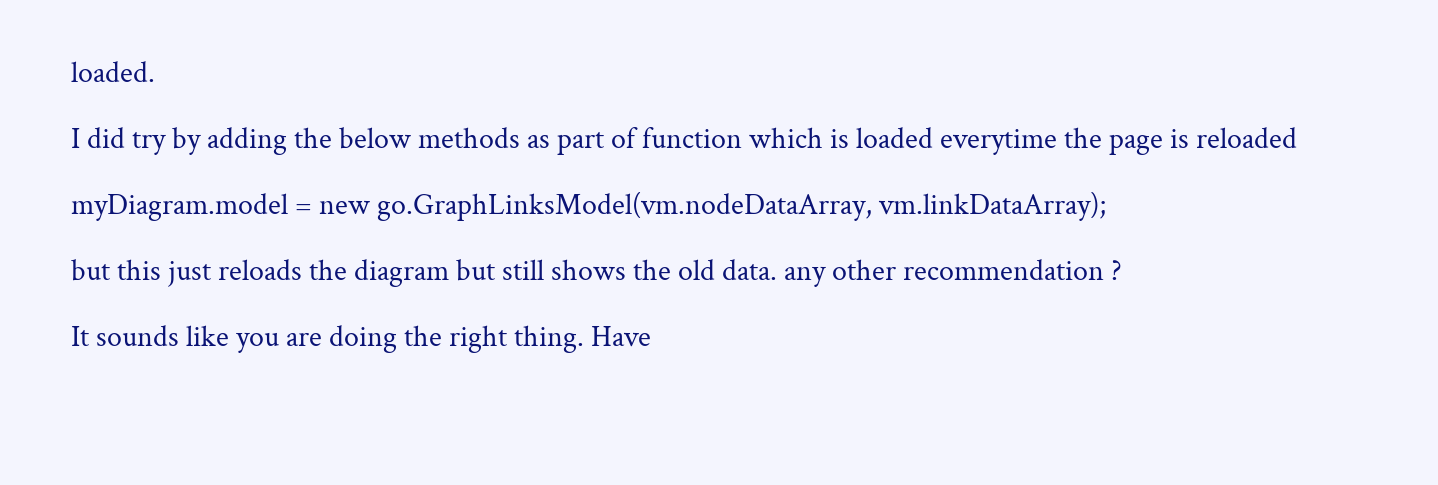loaded.

I did try by adding the below methods as part of function which is loaded everytime the page is reloaded

myDiagram.model = new go.GraphLinksModel(vm.nodeDataArray, vm.linkDataArray);

but this just reloads the diagram but still shows the old data. any other recommendation ?

It sounds like you are doing the right thing. Have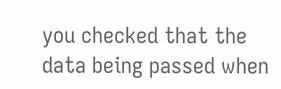you checked that the data being passed when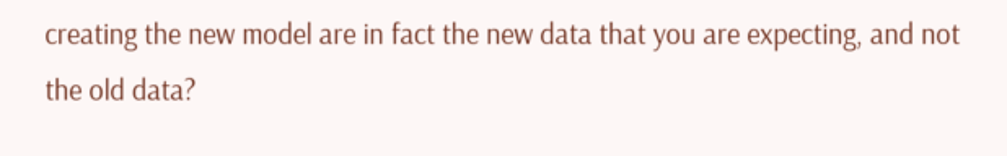creating the new model are in fact the new data that you are expecting, and not the old data?